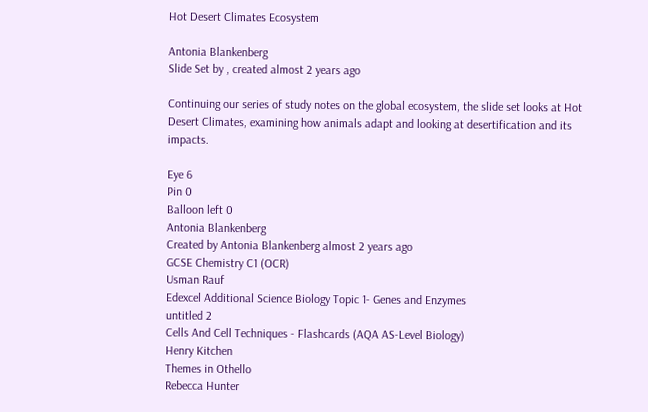Hot Desert Climates Ecosystem

Antonia Blankenberg
Slide Set by , created almost 2 years ago

Continuing our series of study notes on the global ecosystem, the slide set looks at Hot Desert Climates, examining how animals adapt and looking at desertification and its impacts.

Eye 6
Pin 0
Balloon left 0
Antonia Blankenberg
Created by Antonia Blankenberg almost 2 years ago
GCSE Chemistry C1 (OCR)
Usman Rauf
Edexcel Additional Science Biology Topic 1- Genes and Enzymes
untitled 2
Cells And Cell Techniques - Flashcards (AQA AS-Level Biology)
Henry Kitchen
Themes in Othello
Rebecca Hunter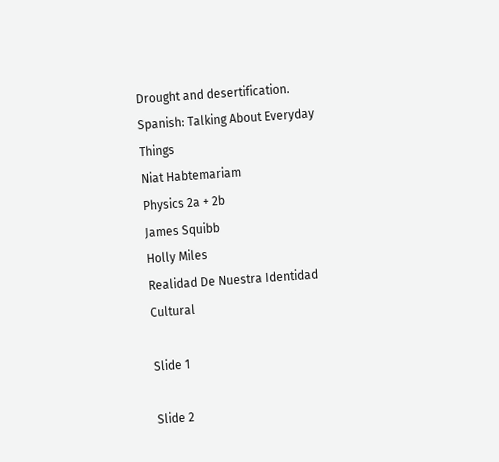Drought and desertification.
Spanish: Talking About Everyday Things
Niat Habtemariam
Physics 2a + 2b
James Squibb
Holly Miles
Realidad De Nuestra Identidad Cultural

Slide 1

Slide 2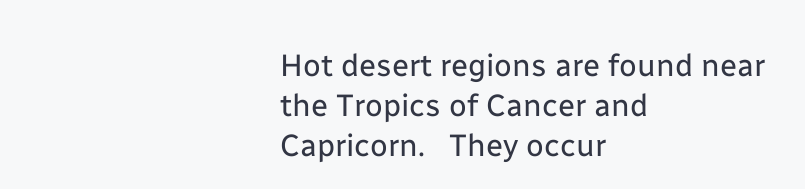Hot desert regions are found near the Tropics of Cancer and Capricorn.   They occur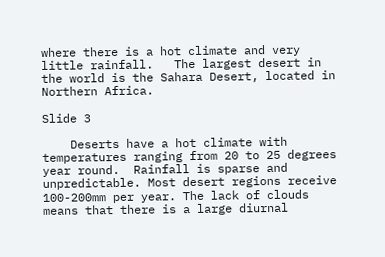where there is a hot climate and very little rainfall.   The largest desert in the world is the Sahara Desert, located in Northern Africa.

Slide 3

    Deserts have a hot climate with temperatures ranging from 20 to 25 degrees year round.  Rainfall is sparse and unpredictable. Most desert regions receive 100-200mm per year. The lack of clouds means that there is a large diurnal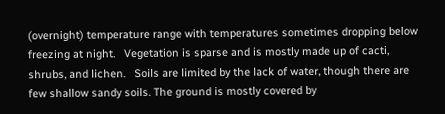(overnight) temperature range with temperatures sometimes dropping below freezing at night.   Vegetation is sparse and is mostly made up of cacti, shrubs, and lichen.   Soils are limited by the lack of water, though there are few shallow sandy soils. The ground is mostly covered by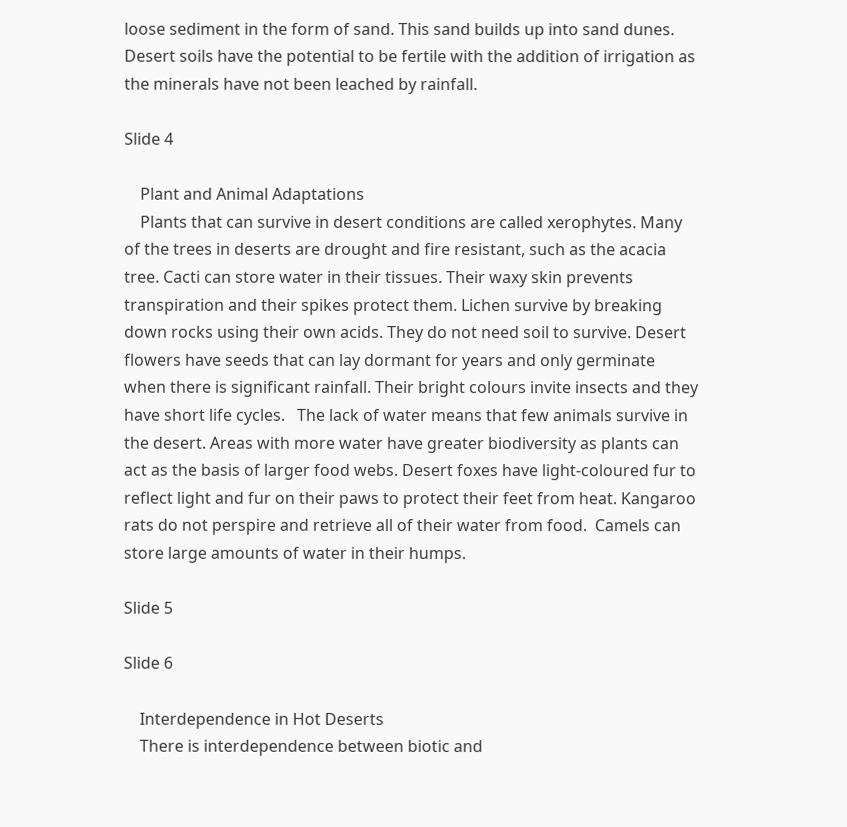loose sediment in the form of sand. This sand builds up into sand dunes. Desert soils have the potential to be fertile with the addition of irrigation as the minerals have not been leached by rainfall.

Slide 4

    Plant and Animal Adaptations
    Plants that can survive in desert conditions are called xerophytes. Many of the trees in deserts are drought and fire resistant, such as the acacia tree. Cacti can store water in their tissues. Their waxy skin prevents transpiration and their spikes protect them. Lichen survive by breaking down rocks using their own acids. They do not need soil to survive. Desert flowers have seeds that can lay dormant for years and only germinate when there is significant rainfall. Their bright colours invite insects and they have short life cycles.   The lack of water means that few animals survive in the desert. Areas with more water have greater biodiversity as plants can act as the basis of larger food webs. Desert foxes have light-coloured fur to reflect light and fur on their paws to protect their feet from heat. Kangaroo rats do not perspire and retrieve all of their water from food.  Camels can store large amounts of water in their humps.

Slide 5

Slide 6

    Interdependence in Hot Deserts
    There is interdependence between biotic and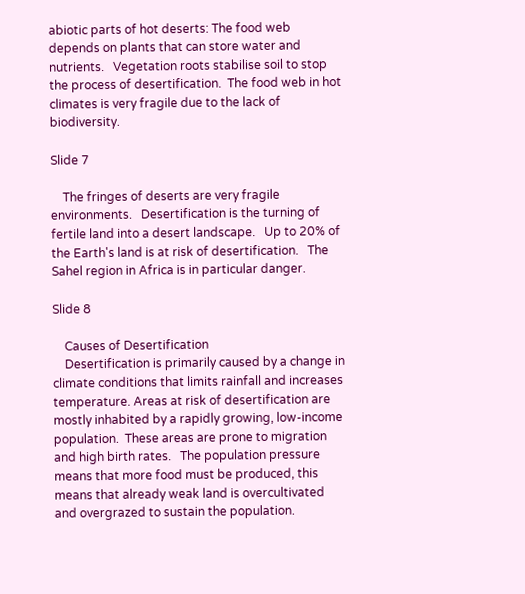abiotic parts of hot deserts: The food web depends on plants that can store water and nutrients.   Vegetation roots stabilise soil to stop the process of desertification.  The food web in hot climates is very fragile due to the lack of biodiversity.

Slide 7

    The fringes of deserts are very fragile environments.   Desertification is the turning of fertile land into a desert landscape.   Up to 20% of the Earth's land is at risk of desertification.   The Sahel region in Africa is in particular danger.

Slide 8

    Causes of Desertification
    Desertification is primarily caused by a change in climate conditions that limits rainfall and increases temperature. Areas at risk of desertification are mostly inhabited by a rapidly growing, low-income population.  These areas are prone to migration and high birth rates.   The population pressure means that more food must be produced, this means that already weak land is overcultivated and overgrazed to sustain the population.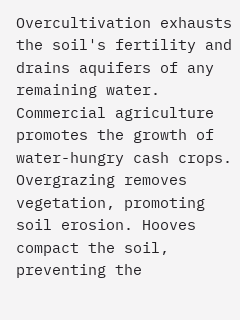Overcultivation exhausts the soil's fertility and drains aquifers of any remaining water. Commercial agriculture promotes the growth of water-hungry cash crops.   Overgrazing removes vegetation, promoting soil erosion. Hooves compact the soil, preventing the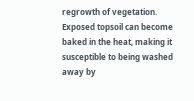regrowth of vegetation. Exposed topsoil can become baked in the heat, making it susceptible to being washed away by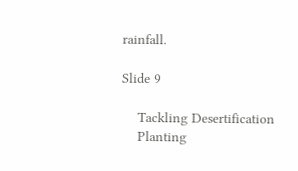rainfall.

Slide 9

    Tackling Desertification
    Planting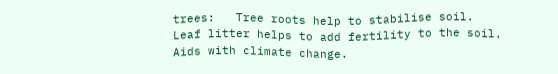trees:   Tree roots help to stabilise soil.   Leaf litter helps to add fertility to the soil.   Aids with climate change.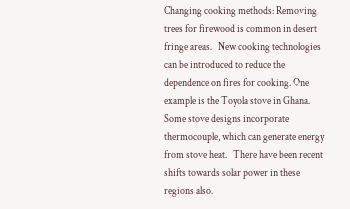Changing cooking methods: Removing trees for firewood is common in desert fringe areas.   New cooking technologies can be introduced to reduce the dependence on fires for cooking. One example is the Toyola stove in Ghana.   Some stove designs incorporate thermocouple, which can generate energy from stove heat.   There have been recent shifts towards solar power in these regions also.